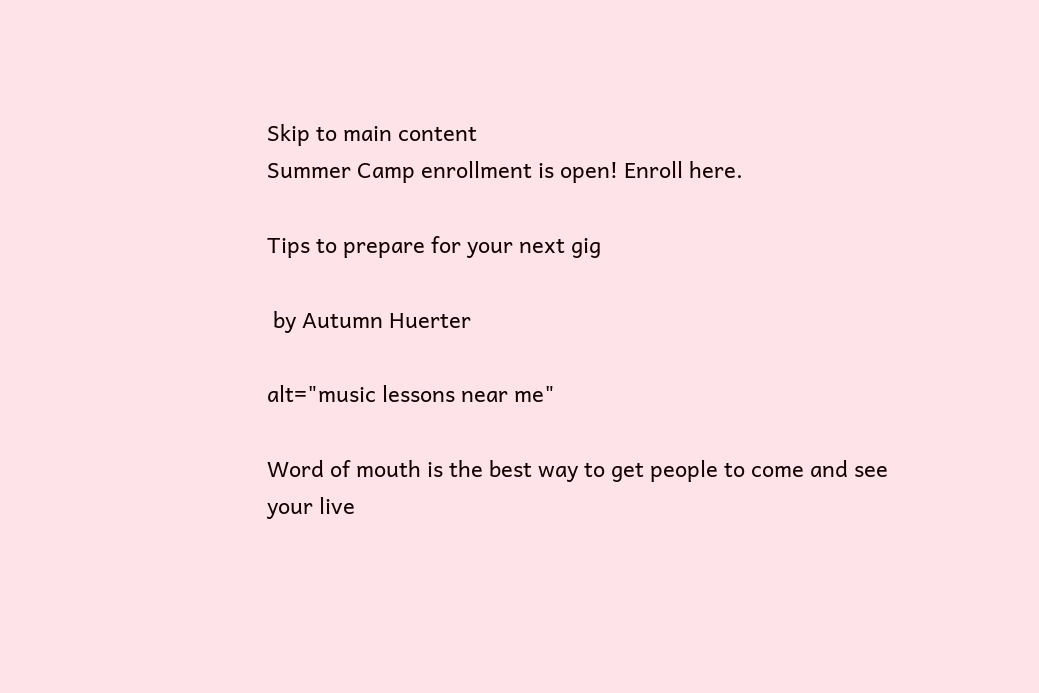Skip to main content
Summer Camp enrollment is open! Enroll here.

Tips to prepare for your next gig

 by Autumn Huerter

alt="music lessons near me"

Word of mouth is the best way to get people to come and see your live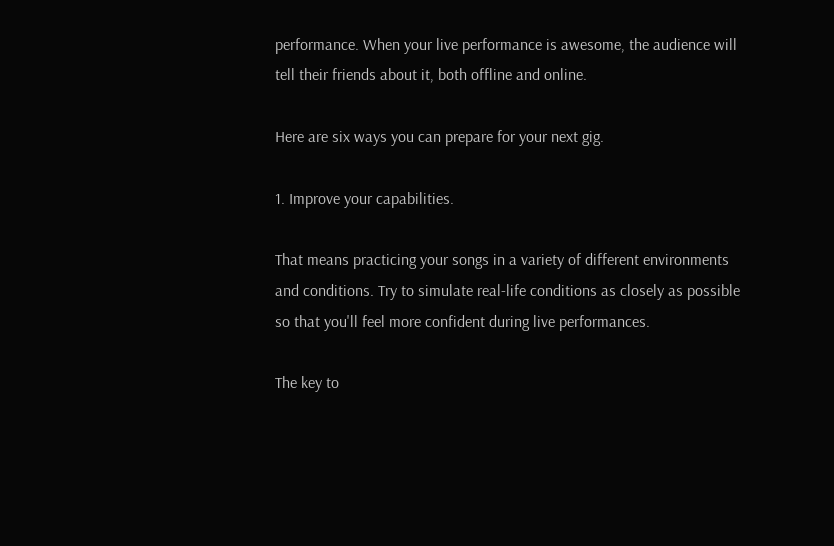performance. When your live performance is awesome, the audience will tell their friends about it, both offline and online.

Here are six ways you can prepare for your next gig.

1. Improve your capabilities.

That means practicing your songs in a variety of different environments and conditions. Try to simulate real-life conditions as closely as possible so that you'll feel more confident during live performances.

The key to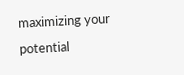maximizing your potential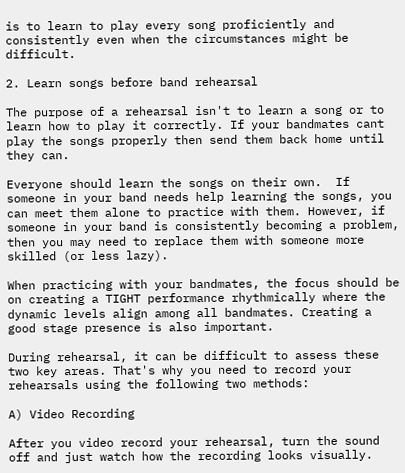is to learn to play every song proficiently and consistently even when the circumstances might be difficult.

2. Learn songs before band rehearsal

The purpose of a rehearsal isn't to learn a song or to learn how to play it correctly. If your bandmates cant play the songs properly then send them back home until they can.

Everyone should learn the songs on their own.  If someone in your band needs help learning the songs, you can meet them alone to practice with them. However, if someone in your band is consistently becoming a problem, then you may need to replace them with someone more skilled (or less lazy).

When practicing with your bandmates, the focus should be on creating a TIGHT performance rhythmically where the dynamic levels align among all bandmates. Creating a good stage presence is also important.

During rehearsal, it can be difficult to assess these two key areas. That's why you need to record your rehearsals using the following two methods:

A) Video Recording

After you video record your rehearsal, turn the sound off and just watch how the recording looks visually.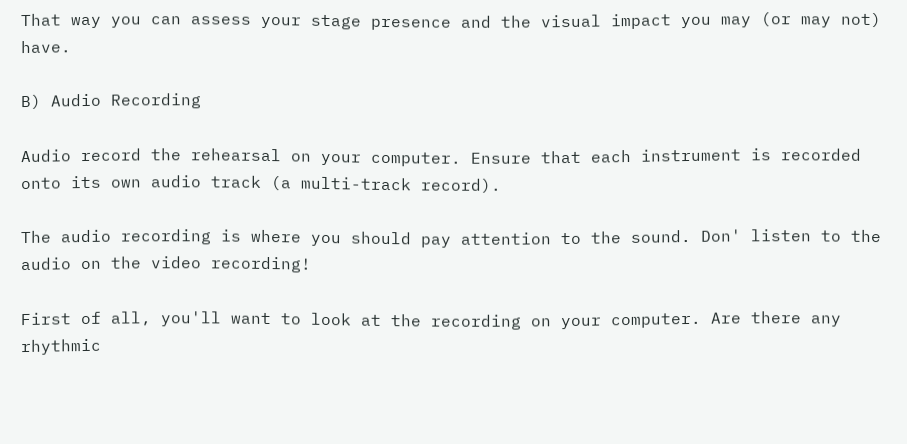That way you can assess your stage presence and the visual impact you may (or may not) have.

B) Audio Recording

Audio record the rehearsal on your computer. Ensure that each instrument is recorded onto its own audio track (a multi-track record).

The audio recording is where you should pay attention to the sound. Don' listen to the audio on the video recording!

First of all, you'll want to look at the recording on your computer. Are there any rhythmic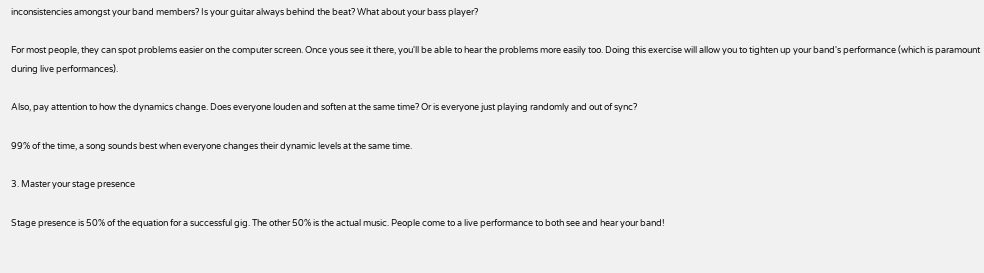inconsistencies amongst your band members? Is your guitar always behind the beat? What about your bass player?

For most people, they can spot problems easier on the computer screen. Once yous see it there, you'll be able to hear the problems more easily too. Doing this exercise will allow you to tighten up your band's performance (which is paramount during live performances).

Also, pay attention to how the dynamics change. Does everyone louden and soften at the same time? Or is everyone just playing randomly and out of sync?

99% of the time, a song sounds best when everyone changes their dynamic levels at the same time.

3. Master your stage presence

Stage presence is 50% of the equation for a successful gig. The other 50% is the actual music. People come to a live performance to both see and hear your band!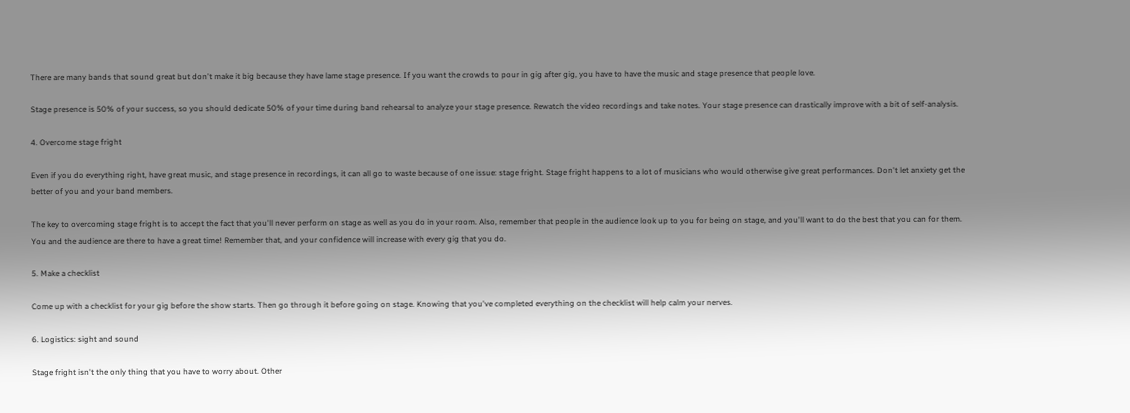There are many bands that sound great but don't make it big because they have lame stage presence. If you want the crowds to pour in gig after gig, you have to have the music and stage presence that people love.

Stage presence is 50% of your success, so you should dedicate 50% of your time during band rehearsal to analyze your stage presence. Rewatch the video recordings and take notes. Your stage presence can drastically improve with a bit of self-analysis.

4. Overcome stage fright

Even if you do everything right, have great music, and stage presence in recordings, it can all go to waste because of one issue: stage fright. Stage fright happens to a lot of musicians who would otherwise give great performances. Don't let anxiety get the better of you and your band members.

The key to overcoming stage fright is to accept the fact that you'll never perform on stage as well as you do in your room. Also, remember that people in the audience look up to you for being on stage, and you'll want to do the best that you can for them. You and the audience are there to have a great time! Remember that, and your confidence will increase with every gig that you do.

5. Make a checklist

Come up with a checklist for your gig before the show starts. Then go through it before going on stage. Knowing that you've completed everything on the checklist will help calm your nerves.

6. Logistics: sight and sound

Stage fright isn't the only thing that you have to worry about. Other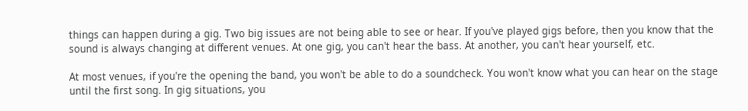things can happen during a gig. Two big issues are not being able to see or hear. If you've played gigs before, then you know that the sound is always changing at different venues. At one gig, you can't hear the bass. At another, you can't hear yourself, etc.

At most venues, if you're the opening the band, you won't be able to do a soundcheck. You won't know what you can hear on the stage until the first song. In gig situations, you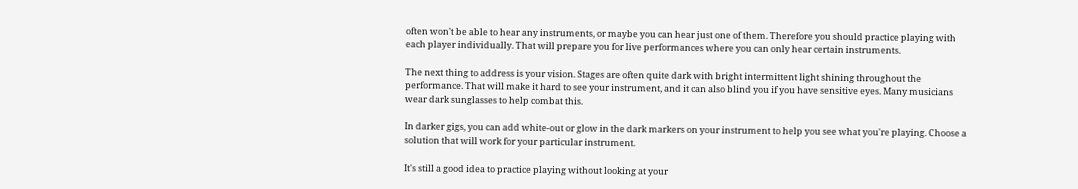often won't be able to hear any instruments, or maybe you can hear just one of them. Therefore you should practice playing with each player individually. That will prepare you for live performances where you can only hear certain instruments.

The next thing to address is your vision. Stages are often quite dark with bright intermittent light shining throughout the performance. That will make it hard to see your instrument, and it can also blind you if you have sensitive eyes. Many musicians wear dark sunglasses to help combat this.

In darker gigs, you can add white-out or glow in the dark markers on your instrument to help you see what you're playing. Choose a solution that will work for your particular instrument.

It's still a good idea to practice playing without looking at your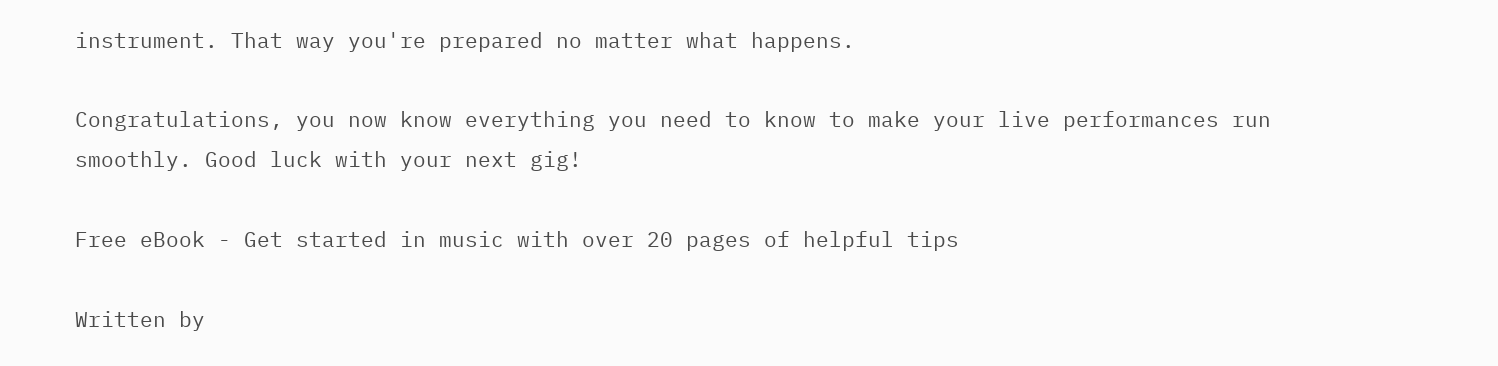instrument. That way you're prepared no matter what happens.

Congratulations, you now know everything you need to know to make your live performances run smoothly. Good luck with your next gig!

Free eBook - Get started in music with over 20 pages of helpful tips

Written by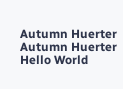Autumn Huerter
Autumn Huerter
Hello World